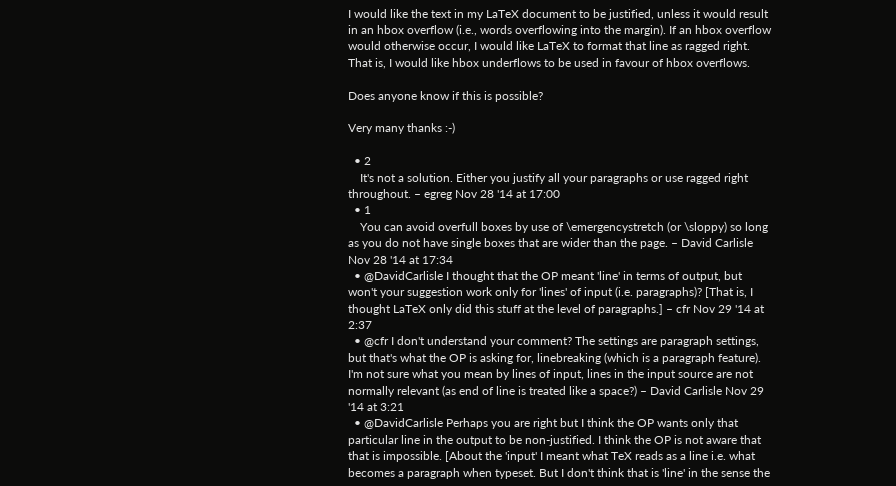I would like the text in my LaTeX document to be justified, unless it would result in an hbox overflow (i.e., words overflowing into the margin). If an hbox overflow would otherwise occur, I would like LaTeX to format that line as ragged right. That is, I would like hbox underflows to be used in favour of hbox overflows.

Does anyone know if this is possible?

Very many thanks :-)

  • 2
    It's not a solution. Either you justify all your paragraphs or use ragged right throughout. – egreg Nov 28 '14 at 17:00
  • 1
    You can avoid overfull boxes by use of \emergencystretch (or \sloppy) so long as you do not have single boxes that are wider than the page. – David Carlisle Nov 28 '14 at 17:34
  • @DavidCarlisle I thought that the OP meant 'line' in terms of output, but won't your suggestion work only for 'lines' of input (i.e. paragraphs)? [That is, I thought LaTeX only did this stuff at the level of paragraphs.] – cfr Nov 29 '14 at 2:37
  • @cfr I don't understand your comment? The settings are paragraph settings, but that's what the OP is asking for, linebreaking (which is a paragraph feature). I'm not sure what you mean by lines of input, lines in the input source are not normally relevant (as end of line is treated like a space?) – David Carlisle Nov 29 '14 at 3:21
  • @DavidCarlisle Perhaps you are right but I think the OP wants only that particular line in the output to be non-justified. I think the OP is not aware that that is impossible. [About the 'input' I meant what TeX reads as a line i.e. what becomes a paragraph when typeset. But I don't think that is 'line' in the sense the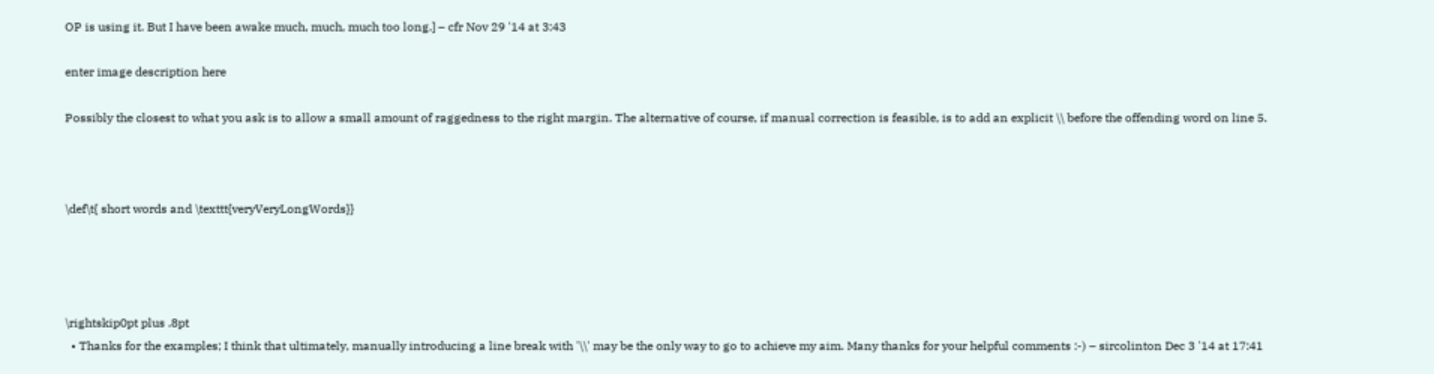OP is using it. But I have been awake much, much, much too long.] – cfr Nov 29 '14 at 3:43

enter image description here

Possibly the closest to what you ask is to allow a small amount of raggedness to the right margin. The alternative of course, if manual correction is feasible, is to add an explicit \\ before the offending word on line 5.



\def\t{ short words and \texttt{veryVeryLongWords}}




\rightskip0pt plus .8pt
  • Thanks for the examples; I think that ultimately, manually introducing a line break with '\\' may be the only way to go to achieve my aim. Many thanks for your helpful comments :-) – sircolinton Dec 3 '14 at 17:41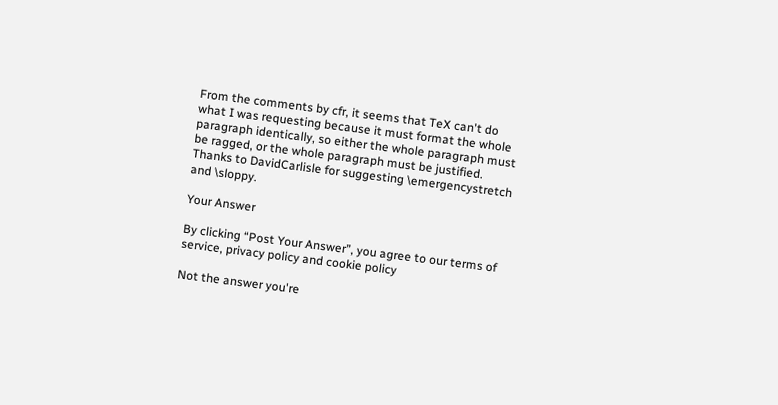From the comments by cfr, it seems that TeX can't do what I was requesting because it must format the whole paragraph identically, so either the whole paragraph must be ragged, or the whole paragraph must be justified. Thanks to DavidCarlisle for suggesting \emergencystretch and \sloppy.

Your Answer

By clicking “Post Your Answer”, you agree to our terms of service, privacy policy and cookie policy

Not the answer you're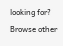looking for? Browse other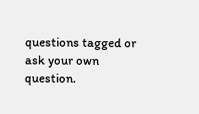questions tagged or ask your own question.